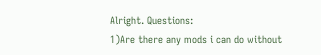Alright. Questions:
1)Are there any mods i can do without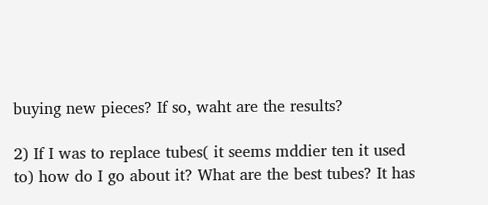buying new pieces? If so, waht are the results?

2) If I was to replace tubes( it seems mddier ten it used to) how do I go about it? What are the best tubes? It has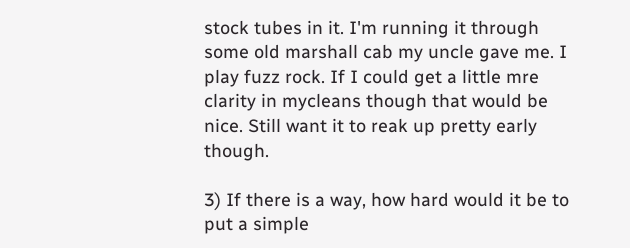stock tubes in it. I'm running it through some old marshall cab my uncle gave me. I play fuzz rock. If I could get a little mre clarity in mycleans though that would be nice. Still want it to reak up pretty early though.

3) If there is a way, how hard would it be to put a simple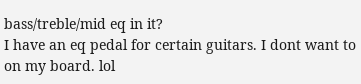bass/treble/mid eq in it?
I have an eq pedal for certain guitars. I dont want to on my board. lol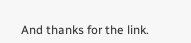And thanks for the link.